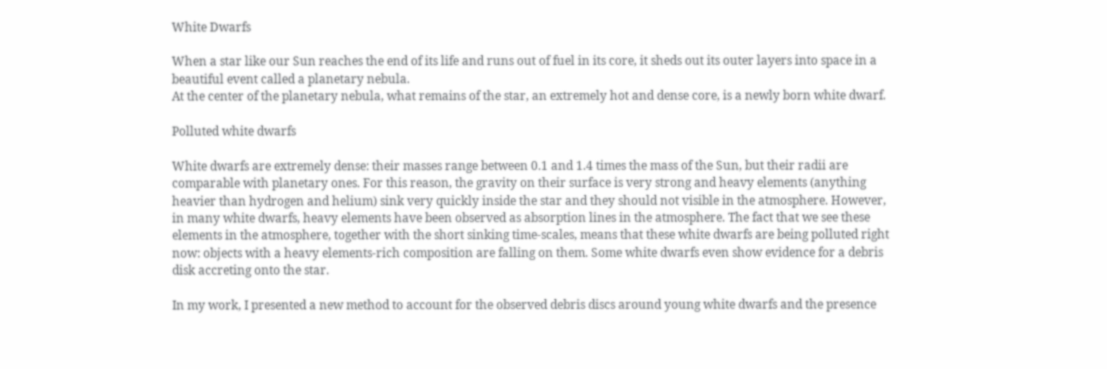White Dwarfs

When a star like our Sun reaches the end of its life and runs out of fuel in its core, it sheds out its outer layers into space in a beautiful event called a planetary nebula.
At the center of the planetary nebula, what remains of the star, an extremely hot and dense core, is a newly born white dwarf.

Polluted white dwarfs

White dwarfs are extremely dense: their masses range between 0.1 and 1.4 times the mass of the Sun, but their radii are comparable with planetary ones. For this reason, the gravity on their surface is very strong and heavy elements (anything heavier than hydrogen and helium) sink very quickly inside the star and they should not visible in the atmosphere. However, in many white dwarfs, heavy elements have been observed as absorption lines in the atmosphere. The fact that we see these elements in the atmosphere, together with the short sinking time-scales, means that these white dwarfs are being polluted right now: objects with a heavy elements-rich composition are falling on them. Some white dwarfs even show evidence for a debris disk accreting onto the star.

In my work, I presented a new method to account for the observed debris discs around young white dwarfs and the presence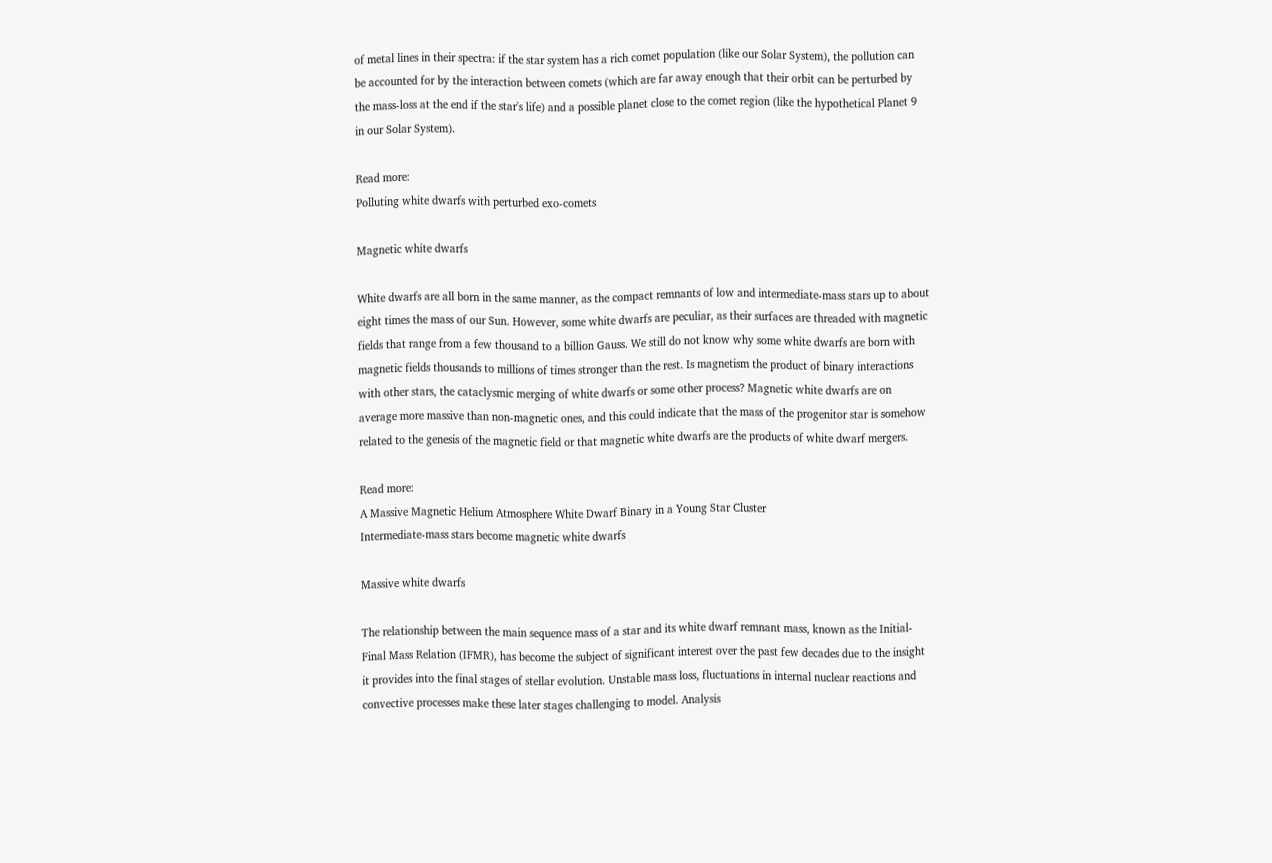of metal lines in their spectra: if the star system has a rich comet population (like our Solar System), the pollution can be accounted for by the interaction between comets (which are far away enough that their orbit can be perturbed by the mass-loss at the end if the star's life) and a possible planet close to the comet region (like the hypothetical Planet 9 in our Solar System).

Read more:
Polluting white dwarfs with perturbed exo-comets

Magnetic white dwarfs

White dwarfs are all born in the same manner, as the compact remnants of low and intermediate-mass stars up to about eight times the mass of our Sun. However, some white dwarfs are peculiar, as their surfaces are threaded with magnetic fields that range from a few thousand to a billion Gauss. We still do not know why some white dwarfs are born with magnetic fields thousands to millions of times stronger than the rest. Is magnetism the product of binary interactions with other stars, the cataclysmic merging of white dwarfs or some other process? Magnetic white dwarfs are on average more massive than non-magnetic ones, and this could indicate that the mass of the progenitor star is somehow related to the genesis of the magnetic field or that magnetic white dwarfs are the products of white dwarf mergers.

Read more:
A Massive Magnetic Helium Atmosphere White Dwarf Binary in a Young Star Cluster
Intermediate-mass stars become magnetic white dwarfs

Massive white dwarfs

The relationship between the main sequence mass of a star and its white dwarf remnant mass, known as the Initial-Final Mass Relation (IFMR), has become the subject of significant interest over the past few decades due to the insight it provides into the final stages of stellar evolution. Unstable mass loss, fluctuations in internal nuclear reactions and convective processes make these later stages challenging to model. Analysis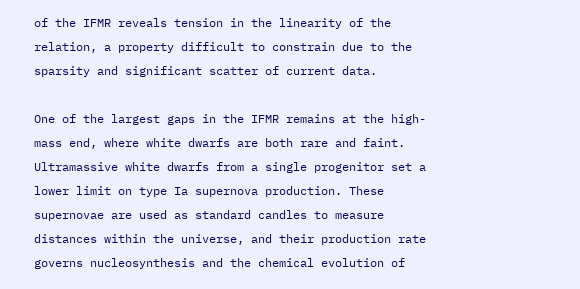of the IFMR reveals tension in the linearity of the relation, a property difficult to constrain due to the sparsity and significant scatter of current data.

One of the largest gaps in the IFMR remains at the high-mass end, where white dwarfs are both rare and faint. Ultramassive white dwarfs from a single progenitor set a lower limit on type Ia supernova production. These supernovae are used as standard candles to measure distances within the universe, and their production rate governs nucleosynthesis and the chemical evolution of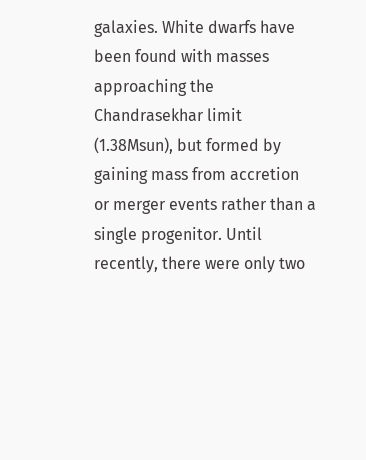galaxies. White dwarfs have been found with masses approaching the Chandrasekhar limit (1.38Msun), but formed by gaining mass from accretion or merger events rather than a single progenitor. Until recently, there were only two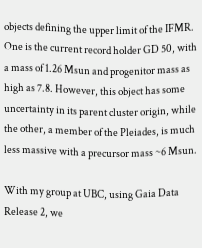objects defining the upper limit of the IFMR. One is the current record holder GD 50, with a mass of 1.26 Msun and progenitor mass as high as 7.8. However, this object has some uncertainty in its parent cluster origin, while the other, a member of the Pleiades, is much less massive with a precursor mass ~6 Msun.

With my group at UBC, using Gaia Data Release 2, we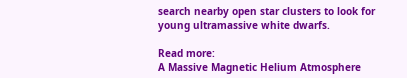search nearby open star clusters to look for young ultramassive white dwarfs.

Read more:
A Massive Magnetic Helium Atmosphere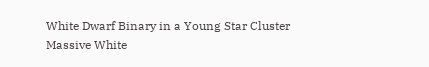White Dwarf Binary in a Young Star Cluster
Massive White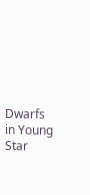Dwarfs in Young Star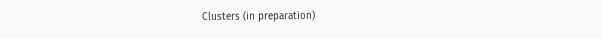Clusters (in preparation)